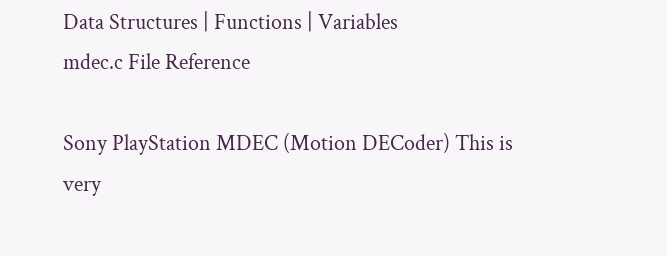Data Structures | Functions | Variables
mdec.c File Reference

Sony PlayStation MDEC (Motion DECoder) This is very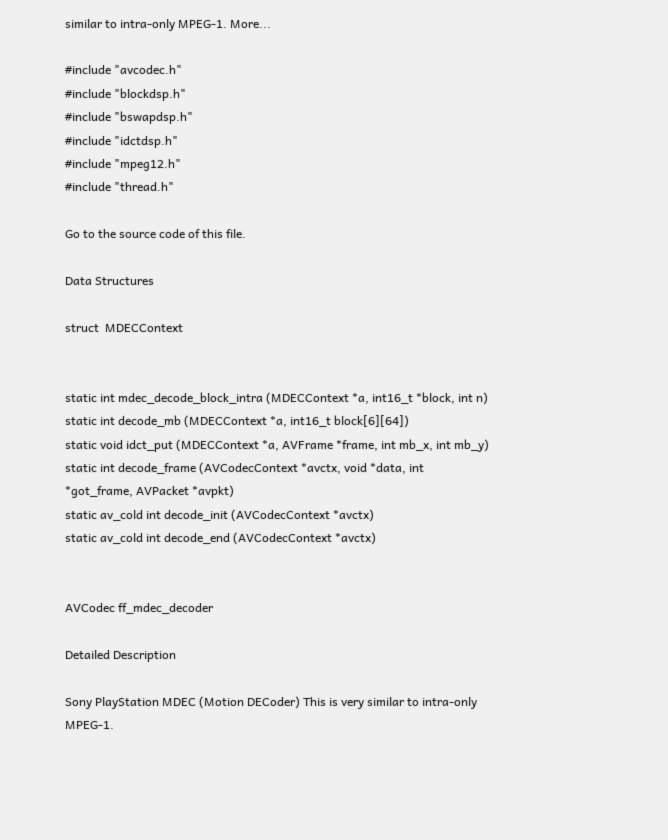similar to intra-only MPEG-1. More...

#include "avcodec.h"
#include "blockdsp.h"
#include "bswapdsp.h"
#include "idctdsp.h"
#include "mpeg12.h"
#include "thread.h"

Go to the source code of this file.

Data Structures

struct  MDECContext


static int mdec_decode_block_intra (MDECContext *a, int16_t *block, int n)
static int decode_mb (MDECContext *a, int16_t block[6][64])
static void idct_put (MDECContext *a, AVFrame *frame, int mb_x, int mb_y)
static int decode_frame (AVCodecContext *avctx, void *data, int *got_frame, AVPacket *avpkt)
static av_cold int decode_init (AVCodecContext *avctx)
static av_cold int decode_end (AVCodecContext *avctx)


AVCodec ff_mdec_decoder

Detailed Description

Sony PlayStation MDEC (Motion DECoder) This is very similar to intra-only MPEG-1.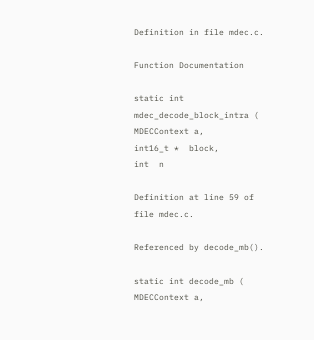Definition in file mdec.c.

Function Documentation

static int mdec_decode_block_intra ( MDECContext a,
int16_t *  block,
int  n

Definition at line 59 of file mdec.c.

Referenced by decode_mb().

static int decode_mb ( MDECContext a,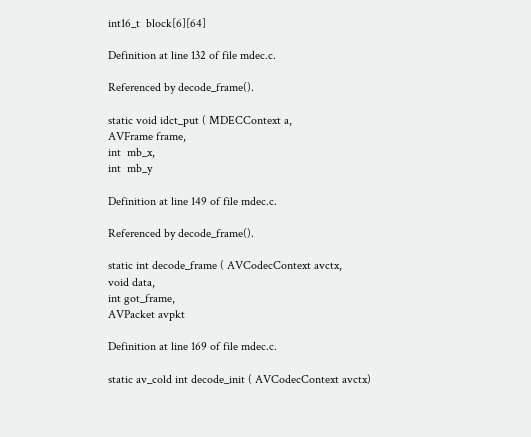int16_t  block[6][64]

Definition at line 132 of file mdec.c.

Referenced by decode_frame().

static void idct_put ( MDECContext a,
AVFrame frame,
int  mb_x,
int  mb_y

Definition at line 149 of file mdec.c.

Referenced by decode_frame().

static int decode_frame ( AVCodecContext avctx,
void data,
int got_frame,
AVPacket avpkt

Definition at line 169 of file mdec.c.

static av_cold int decode_init ( AVCodecContext avctx)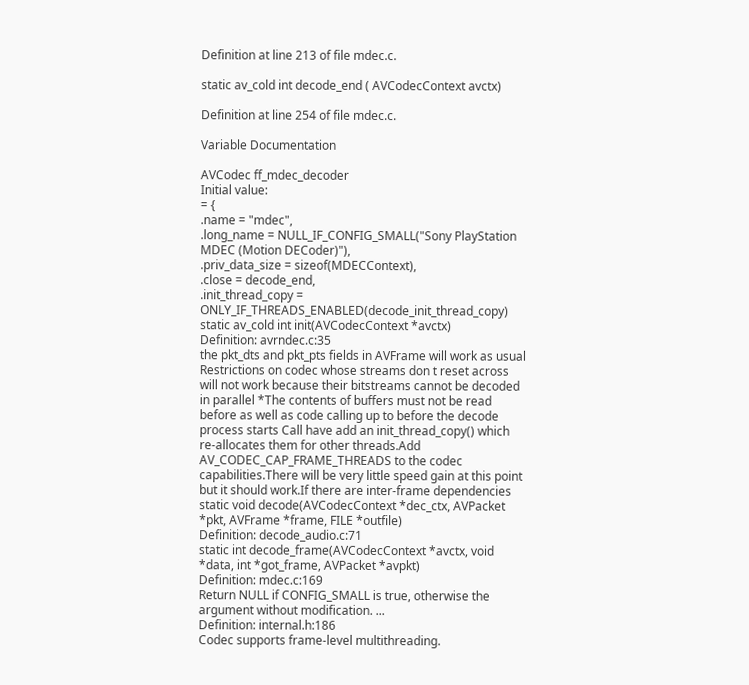Definition at line 213 of file mdec.c.

static av_cold int decode_end ( AVCodecContext avctx)

Definition at line 254 of file mdec.c.

Variable Documentation

AVCodec ff_mdec_decoder
Initial value:
= {
.name = "mdec",
.long_name = NULL_IF_CONFIG_SMALL("Sony PlayStation MDEC (Motion DECoder)"),
.priv_data_size = sizeof(MDECContext),
.close = decode_end,
.init_thread_copy = ONLY_IF_THREADS_ENABLED(decode_init_thread_copy)
static av_cold int init(AVCodecContext *avctx)
Definition: avrndec.c:35
the pkt_dts and pkt_pts fields in AVFrame will work as usual Restrictions on codec whose streams don t reset across will not work because their bitstreams cannot be decoded in parallel *The contents of buffers must not be read before as well as code calling up to before the decode process starts Call have add an init_thread_copy() which re-allocates them for other threads.Add AV_CODEC_CAP_FRAME_THREADS to the codec capabilities.There will be very little speed gain at this point but it should work.If there are inter-frame dependencies
static void decode(AVCodecContext *dec_ctx, AVPacket *pkt, AVFrame *frame, FILE *outfile)
Definition: decode_audio.c:71
static int decode_frame(AVCodecContext *avctx, void *data, int *got_frame, AVPacket *avpkt)
Definition: mdec.c:169
Return NULL if CONFIG_SMALL is true, otherwise the argument without modification. ...
Definition: internal.h:186
Codec supports frame-level multithreading.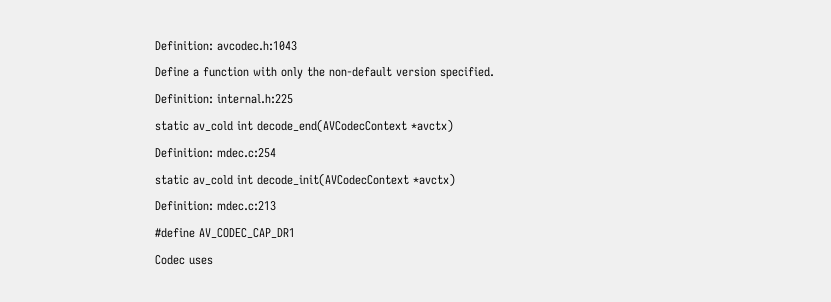Definition: avcodec.h:1043
Define a function with only the non-default version specified.
Definition: internal.h:225
static av_cold int decode_end(AVCodecContext *avctx)
Definition: mdec.c:254
static av_cold int decode_init(AVCodecContext *avctx)
Definition: mdec.c:213
#define AV_CODEC_CAP_DR1
Codec uses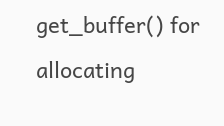get_buffer() for allocating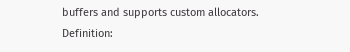buffers and supports custom allocators.
Definition: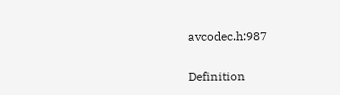avcodec.h:987

Definition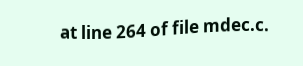at line 264 of file mdec.c.